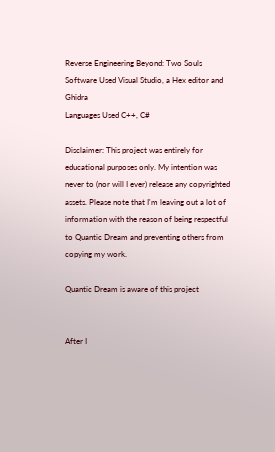Reverse Engineering Beyond: Two Souls
Software Used Visual Studio, a Hex editor and Ghidra
Languages Used C++, C#

Disclaimer: This project was entirely for educational purposes only. My intention was never to (nor will I ever) release any copyrighted assets. Please note that I'm leaving out a lot of information with the reason of being respectful to Quantic Dream and preventing others from copying my work.

Quantic Dream is aware of this project


After I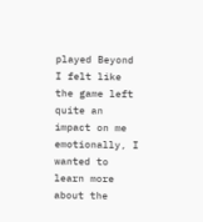played Beyond I felt like the game left quite an impact on me emotionally, I wanted to learn more about the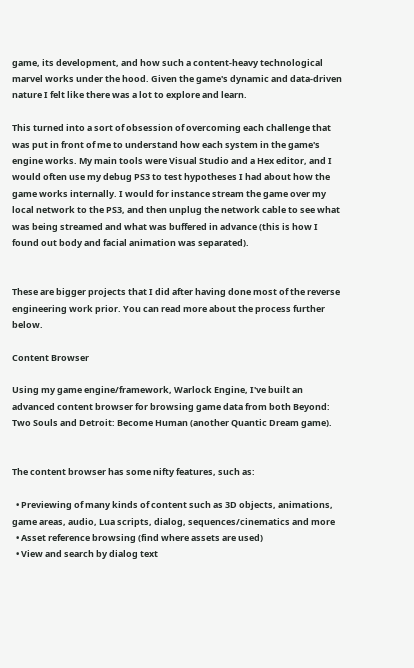game, its development, and how such a content-heavy technological marvel works under the hood. Given the game's dynamic and data-driven nature I felt like there was a lot to explore and learn.

This turned into a sort of obsession of overcoming each challenge that was put in front of me to understand how each system in the game's engine works. My main tools were Visual Studio and a Hex editor, and I would often use my debug PS3 to test hypotheses I had about how the game works internally. I would for instance stream the game over my local network to the PS3, and then unplug the network cable to see what was being streamed and what was buffered in advance (this is how I found out body and facial animation was separated).


These are bigger projects that I did after having done most of the reverse engineering work prior. You can read more about the process further below.

Content Browser

Using my game engine/framework, Warlock Engine, I've built an advanced content browser for browsing game data from both Beyond: Two Souls and Detroit: Become Human (another Quantic Dream game).


The content browser has some nifty features, such as:

  • Previewing of many kinds of content such as 3D objects, animations, game areas, audio, Lua scripts, dialog, sequences/cinematics and more
  • Asset reference browsing (find where assets are used)
  • View and search by dialog text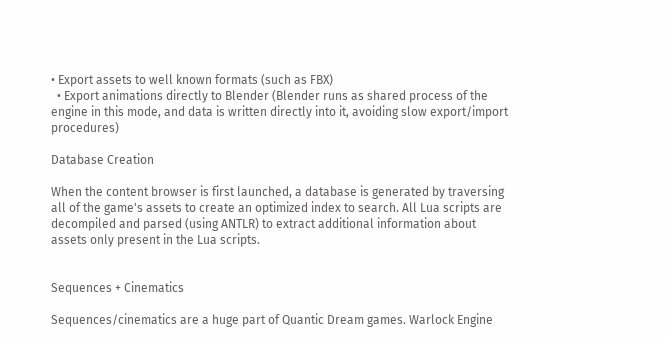• Export assets to well known formats (such as FBX)
  • Export animations directly to Blender (Blender runs as shared process of the engine in this mode, and data is written directly into it, avoiding slow export/import procedures)

Database Creation

When the content browser is first launched, a database is generated by traversing all of the game's assets to create an optimized index to search. All Lua scripts are decompiled and parsed (using ANTLR) to extract additional information about assets only present in the Lua scripts.


Sequences + Cinematics

Sequences/cinematics are a huge part of Quantic Dream games. Warlock Engine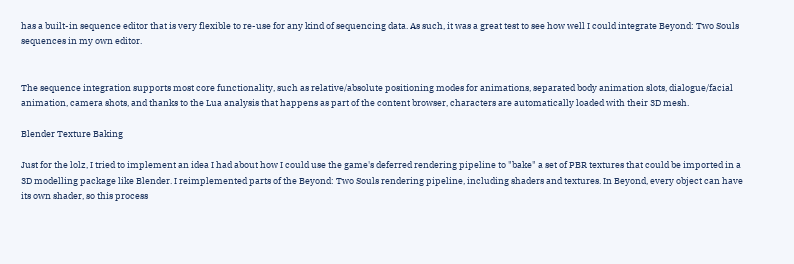has a built-in sequence editor that is very flexible to re-use for any kind of sequencing data. As such, it was a great test to see how well I could integrate Beyond: Two Souls sequences in my own editor.


The sequence integration supports most core functionality, such as relative/absolute positioning modes for animations, separated body animation slots, dialogue/facial animation, camera shots, and thanks to the Lua analysis that happens as part of the content browser, characters are automatically loaded with their 3D mesh.

Blender Texture Baking

Just for the lolz, I tried to implement an idea I had about how I could use the game's deferred rendering pipeline to "bake" a set of PBR textures that could be imported in a 3D modelling package like Blender. I reimplemented parts of the Beyond: Two Souls rendering pipeline, including shaders and textures. In Beyond, every object can have its own shader, so this process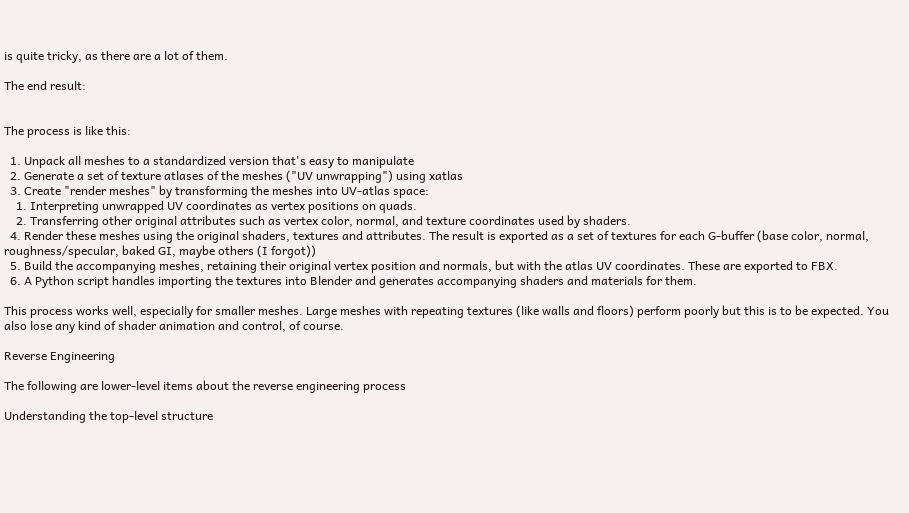is quite tricky, as there are a lot of them.

The end result:


The process is like this:

  1. Unpack all meshes to a standardized version that's easy to manipulate
  2. Generate a set of texture atlases of the meshes ("UV unwrapping") using xatlas
  3. Create "render meshes" by transforming the meshes into UV-atlas space:
    1. Interpreting unwrapped UV coordinates as vertex positions on quads.
    2. Transferring other original attributes such as vertex color, normal, and texture coordinates used by shaders.
  4. Render these meshes using the original shaders, textures and attributes. The result is exported as a set of textures for each G-buffer (base color, normal, roughness/specular, baked GI, maybe others (I forgot))
  5. Build the accompanying meshes, retaining their original vertex position and normals, but with the atlas UV coordinates. These are exported to FBX.
  6. A Python script handles importing the textures into Blender and generates accompanying shaders and materials for them.

This process works well, especially for smaller meshes. Large meshes with repeating textures (like walls and floors) perform poorly but this is to be expected. You also lose any kind of shader animation and control, of course.

Reverse Engineering

The following are lower-level items about the reverse engineering process

Understanding the top-level structure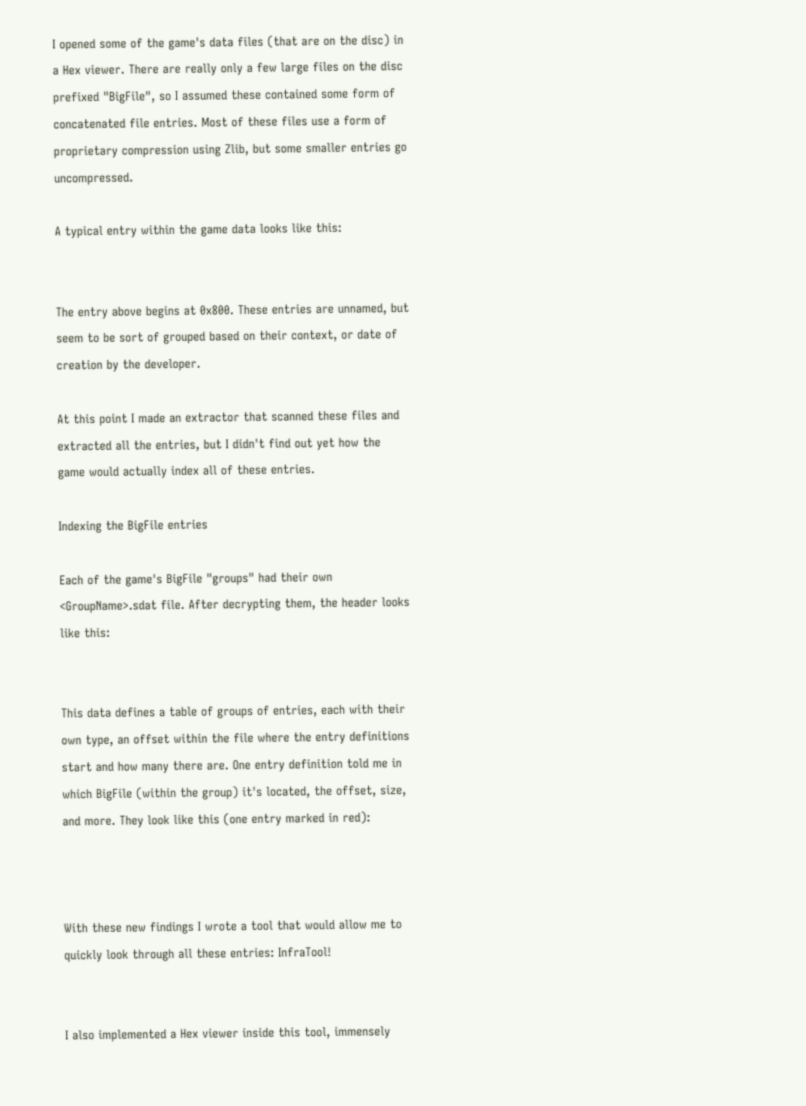I opened some of the game's data files (that are on the disc) in a Hex viewer. There are really only a few large files on the disc prefixed "BigFile", so I assumed these contained some form of concatenated file entries. Most of these files use a form of proprietary compression using Zlib, but some smaller entries go uncompressed.

A typical entry within the game data looks like this:


The entry above begins at 0x800. These entries are unnamed, but seem to be sort of grouped based on their context, or date of creation by the developer.

At this point I made an extractor that scanned these files and extracted all the entries, but I didn't find out yet how the game would actually index all of these entries.

Indexing the BigFile entries

Each of the game's BigFile "groups" had their own <GroupName>.sdat file. After decrypting them, the header looks like this:


This data defines a table of groups of entries, each with their own type, an offset within the file where the entry definitions start and how many there are. One entry definition told me in which BigFile (within the group) it's located, the offset, size, and more. They look like this (one entry marked in red):



With these new findings I wrote a tool that would allow me to quickly look through all these entries: InfraTool!


I also implemented a Hex viewer inside this tool, immensely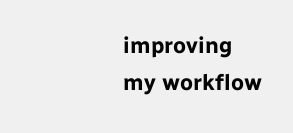improving my workflow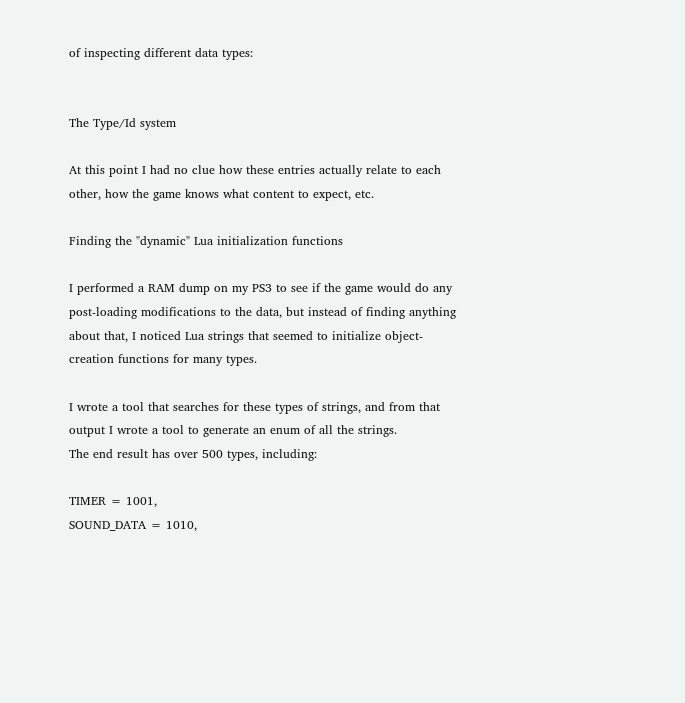of inspecting different data types:


The Type/Id system

At this point I had no clue how these entries actually relate to each other, how the game knows what content to expect, etc.

Finding the "dynamic" Lua initialization functions

I performed a RAM dump on my PS3 to see if the game would do any post-loading modifications to the data, but instead of finding anything about that, I noticed Lua strings that seemed to initialize object-creation functions for many types.

I wrote a tool that searches for these types of strings, and from that output I wrote a tool to generate an enum of all the strings.
The end result has over 500 types, including:

TIMER = 1001,
SOUND_DATA = 1010,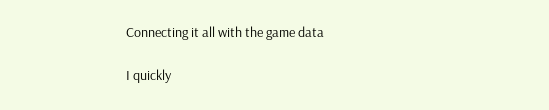Connecting it all with the game data

I quickly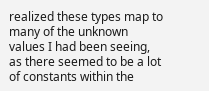realized these types map to many of the unknown values I had been seeing, as there seemed to be a lot of constants within the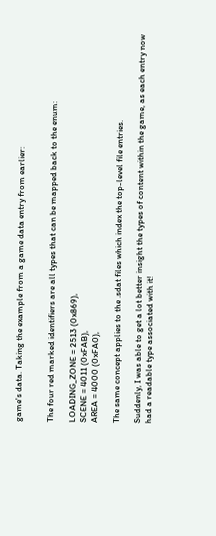game's data. Taking the example from a game data entry from earlier:


The four red marked identifiers are all types that can be mapped back to the enum:

LOADING_ZONE = 2513 (0x869),
SCENE = 4011 (0xFAB),
AREA = 4000 (0xFA0),

The same concept applies to the .sdat files which index the top-level file entries.

Suddenly, I was able to get a lot better insight the types of content within the game, as each entry now had a readable type associated with it!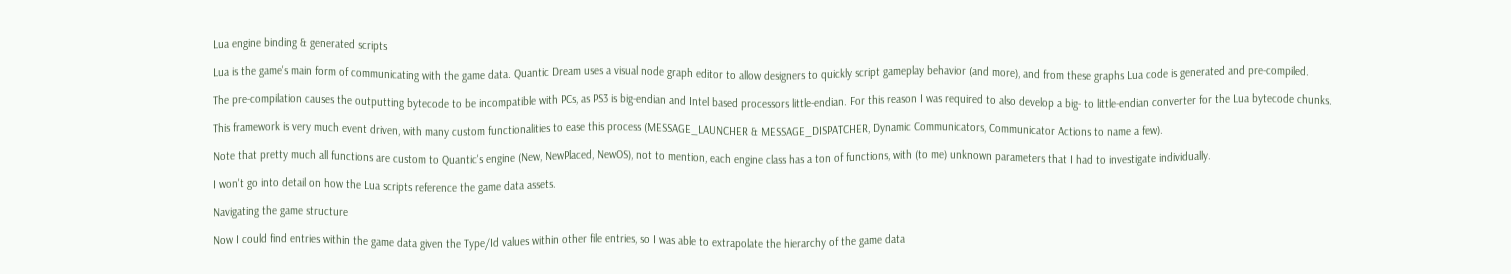Lua engine binding & generated scripts

Lua is the game's main form of communicating with the game data. Quantic Dream uses a visual node graph editor to allow designers to quickly script gameplay behavior (and more), and from these graphs Lua code is generated and pre-compiled.

The pre-compilation causes the outputting bytecode to be incompatible with PCs, as PS3 is big-endian and Intel based processors little-endian. For this reason I was required to also develop a big- to little-endian converter for the Lua bytecode chunks.

This framework is very much event driven, with many custom functionalities to ease this process (MESSAGE_LAUNCHER & MESSAGE_DISPATCHER, Dynamic Communicators, Communicator Actions to name a few).

Note that pretty much all functions are custom to Quantic's engine (New, NewPlaced, NewOS), not to mention, each engine class has a ton of functions, with (to me) unknown parameters that I had to investigate individually.

I won't go into detail on how the Lua scripts reference the game data assets.

Navigating the game structure

Now I could find entries within the game data given the Type/Id values within other file entries, so I was able to extrapolate the hierarchy of the game data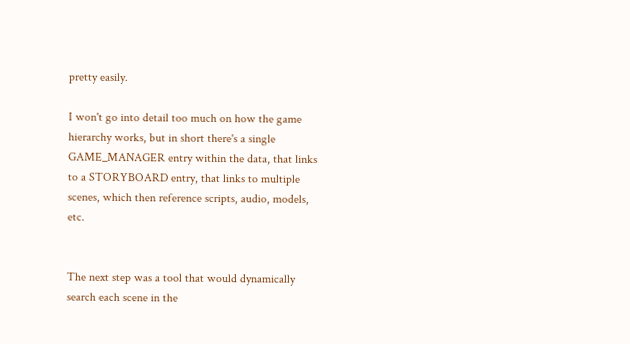pretty easily.

I won't go into detail too much on how the game hierarchy works, but in short there's a single GAME_MANAGER entry within the data, that links to a STORYBOARD entry, that links to multiple scenes, which then reference scripts, audio, models, etc.


The next step was a tool that would dynamically search each scene in the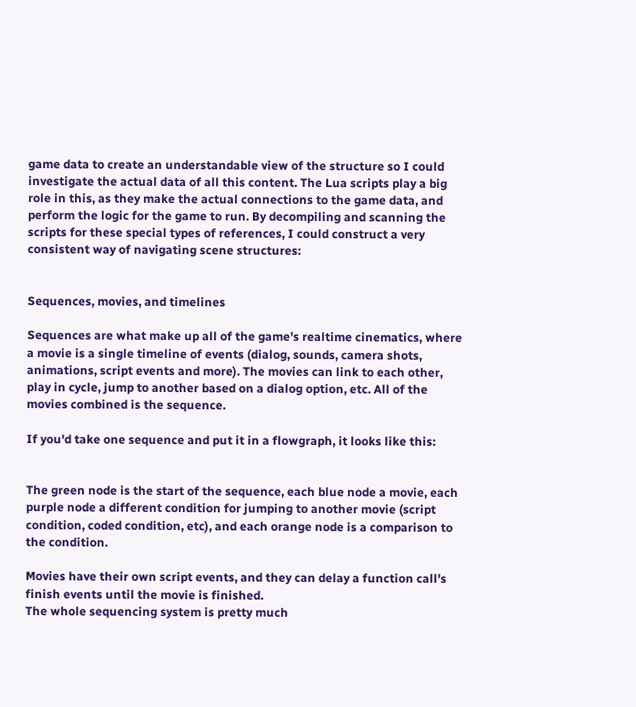game data to create an understandable view of the structure so I could investigate the actual data of all this content. The Lua scripts play a big role in this, as they make the actual connections to the game data, and perform the logic for the game to run. By decompiling and scanning the scripts for these special types of references, I could construct a very consistent way of navigating scene structures:


Sequences, movies, and timelines

Sequences are what make up all of the game's realtime cinematics, where a movie is a single timeline of events (dialog, sounds, camera shots, animations, script events and more). The movies can link to each other, play in cycle, jump to another based on a dialog option, etc. All of the movies combined is the sequence.

If you'd take one sequence and put it in a flowgraph, it looks like this:


The green node is the start of the sequence, each blue node a movie, each purple node a different condition for jumping to another movie (script condition, coded condition, etc), and each orange node is a comparison to the condition.

Movies have their own script events, and they can delay a function call's finish events until the movie is finished.
The whole sequencing system is pretty much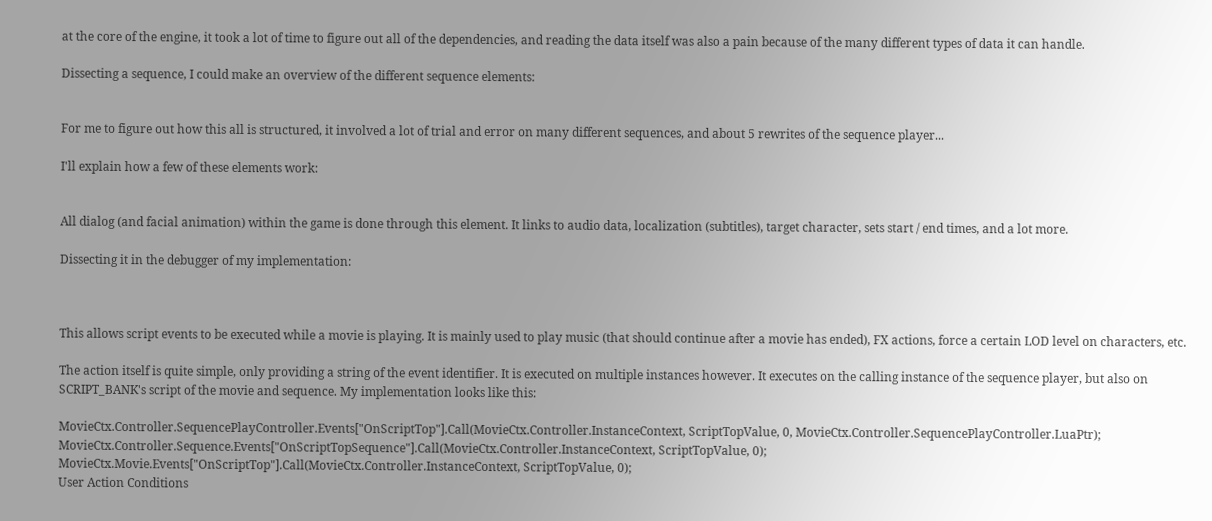at the core of the engine, it took a lot of time to figure out all of the dependencies, and reading the data itself was also a pain because of the many different types of data it can handle.

Dissecting a sequence, I could make an overview of the different sequence elements:


For me to figure out how this all is structured, it involved a lot of trial and error on many different sequences, and about 5 rewrites of the sequence player...

I'll explain how a few of these elements work:


All dialog (and facial animation) within the game is done through this element. It links to audio data, localization (subtitles), target character, sets start / end times, and a lot more.

Dissecting it in the debugger of my implementation:



This allows script events to be executed while a movie is playing. It is mainly used to play music (that should continue after a movie has ended), FX actions, force a certain LOD level on characters, etc.

The action itself is quite simple, only providing a string of the event identifier. It is executed on multiple instances however. It executes on the calling instance of the sequence player, but also on SCRIPT_BANK's script of the movie and sequence. My implementation looks like this:

MovieCtx.Controller.SequencePlayController.Events["OnScriptTop"].Call(MovieCtx.Controller.InstanceContext, ScriptTopValue, 0, MovieCtx.Controller.SequencePlayController.LuaPtr);
MovieCtx.Controller.Sequence.Events["OnScriptTopSequence"].Call(MovieCtx.Controller.InstanceContext, ScriptTopValue, 0);
MovieCtx.Movie.Events["OnScriptTop"].Call(MovieCtx.Controller.InstanceContext, ScriptTopValue, 0);
User Action Conditions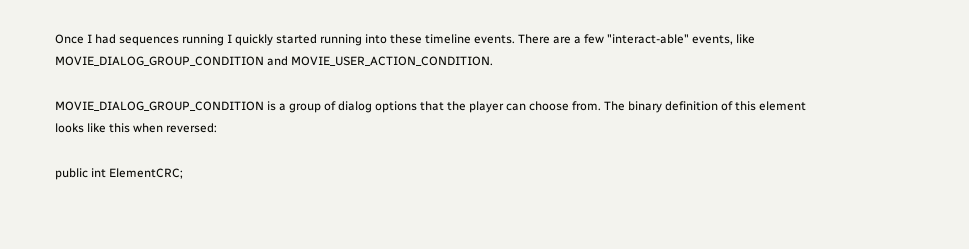Once I had sequences running I quickly started running into these timeline events. There are a few "interact-able" events, like MOVIE_DIALOG_GROUP_CONDITION and MOVIE_USER_ACTION_CONDITION.

MOVIE_DIALOG_GROUP_CONDITION is a group of dialog options that the player can choose from. The binary definition of this element looks like this when reversed:

public int ElementCRC;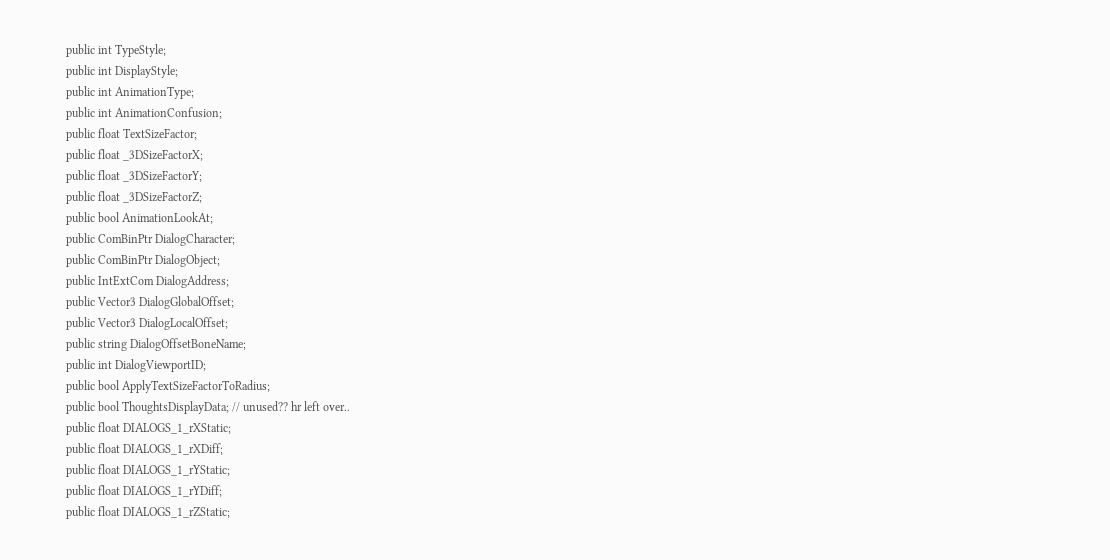public int TypeStyle;
public int DisplayStyle;
public int AnimationType;
public int AnimationConfusion;
public float TextSizeFactor;
public float _3DSizeFactorX;
public float _3DSizeFactorY;
public float _3DSizeFactorZ;
public bool AnimationLookAt;
public ComBinPtr DialogCharacter;
public ComBinPtr DialogObject;
public IntExtCom DialogAddress;
public Vector3 DialogGlobalOffset;
public Vector3 DialogLocalOffset;
public string DialogOffsetBoneName;
public int DialogViewportID;
public bool ApplyTextSizeFactorToRadius;
public bool ThoughtsDisplayData; // unused?? hr left over..
public float DIALOGS_1_rXStatic;
public float DIALOGS_1_rXDiff;
public float DIALOGS_1_rYStatic;
public float DIALOGS_1_rYDiff;
public float DIALOGS_1_rZStatic;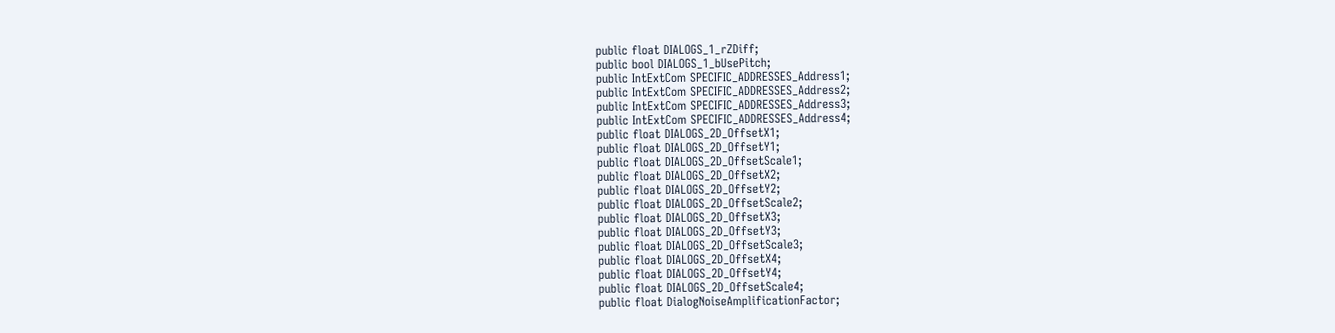public float DIALOGS_1_rZDiff;
public bool DIALOGS_1_bUsePitch;
public IntExtCom SPECIFIC_ADDRESSES_Address1;
public IntExtCom SPECIFIC_ADDRESSES_Address2;
public IntExtCom SPECIFIC_ADDRESSES_Address3;
public IntExtCom SPECIFIC_ADDRESSES_Address4;
public float DIALOGS_2D_OffsetX1;
public float DIALOGS_2D_OffsetY1;
public float DIALOGS_2D_OffsetScale1;
public float DIALOGS_2D_OffsetX2;
public float DIALOGS_2D_OffsetY2;
public float DIALOGS_2D_OffsetScale2;
public float DIALOGS_2D_OffsetX3;
public float DIALOGS_2D_OffsetY3;
public float DIALOGS_2D_OffsetScale3;
public float DIALOGS_2D_OffsetX4;
public float DIALOGS_2D_OffsetY4;
public float DIALOGS_2D_OffsetScale4;
public float DialogNoiseAmplificationFactor;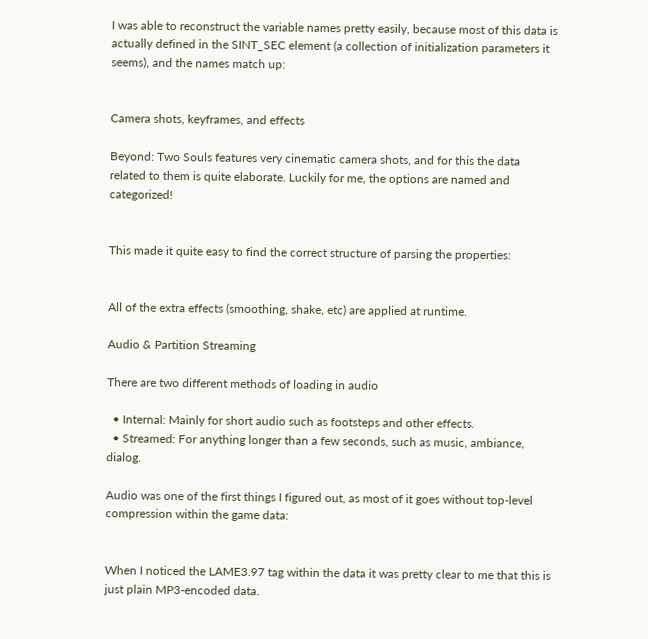I was able to reconstruct the variable names pretty easily, because most of this data is actually defined in the SINT_SEC element (a collection of initialization parameters it seems), and the names match up:


Camera shots, keyframes, and effects

Beyond: Two Souls features very cinematic camera shots, and for this the data related to them is quite elaborate. Luckily for me, the options are named and categorized!


This made it quite easy to find the correct structure of parsing the properties:


All of the extra effects (smoothing, shake, etc) are applied at runtime.

Audio & Partition Streaming

There are two different methods of loading in audio

  • Internal: Mainly for short audio such as footsteps and other effects.
  • Streamed: For anything longer than a few seconds, such as music, ambiance, dialog.

Audio was one of the first things I figured out, as most of it goes without top-level compression within the game data:


When I noticed the LAME3.97 tag within the data it was pretty clear to me that this is just plain MP3-encoded data.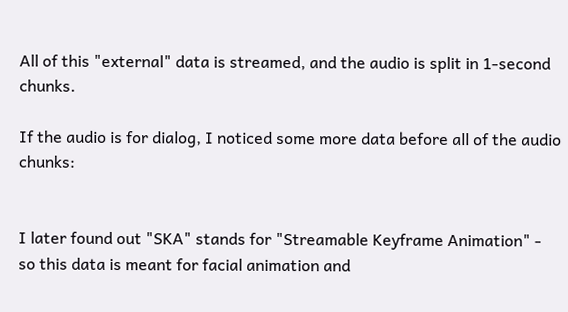All of this "external" data is streamed, and the audio is split in 1-second chunks.

If the audio is for dialog, I noticed some more data before all of the audio chunks:


I later found out "SKA" stands for "Streamable Keyframe Animation" - so this data is meant for facial animation and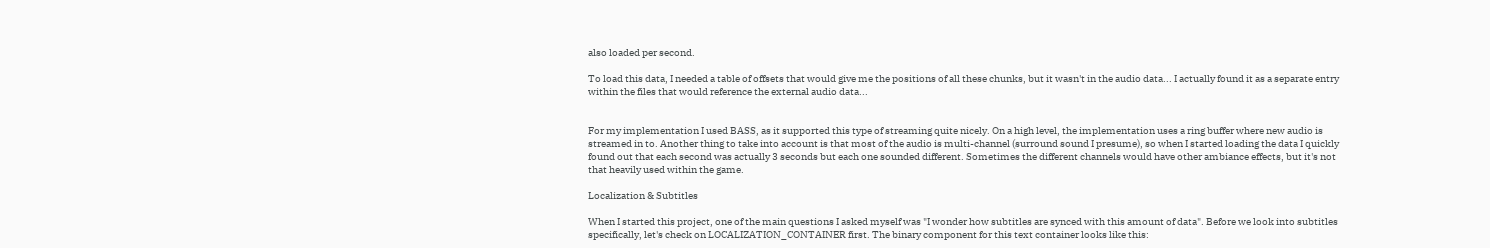also loaded per second.

To load this data, I needed a table of offsets that would give me the positions of all these chunks, but it wasn't in the audio data... I actually found it as a separate entry within the files that would reference the external audio data...


For my implementation I used BASS, as it supported this type of streaming quite nicely. On a high level, the implementation uses a ring buffer where new audio is streamed in to. Another thing to take into account is that most of the audio is multi-channel (surround sound I presume), so when I started loading the data I quickly found out that each second was actually 3 seconds but each one sounded different. Sometimes the different channels would have other ambiance effects, but it's not that heavily used within the game.

Localization & Subtitles

When I started this project, one of the main questions I asked myself was "I wonder how subtitles are synced with this amount of data". Before we look into subtitles specifically, let's check on LOCALIZATION_CONTAINER first. The binary component for this text container looks like this: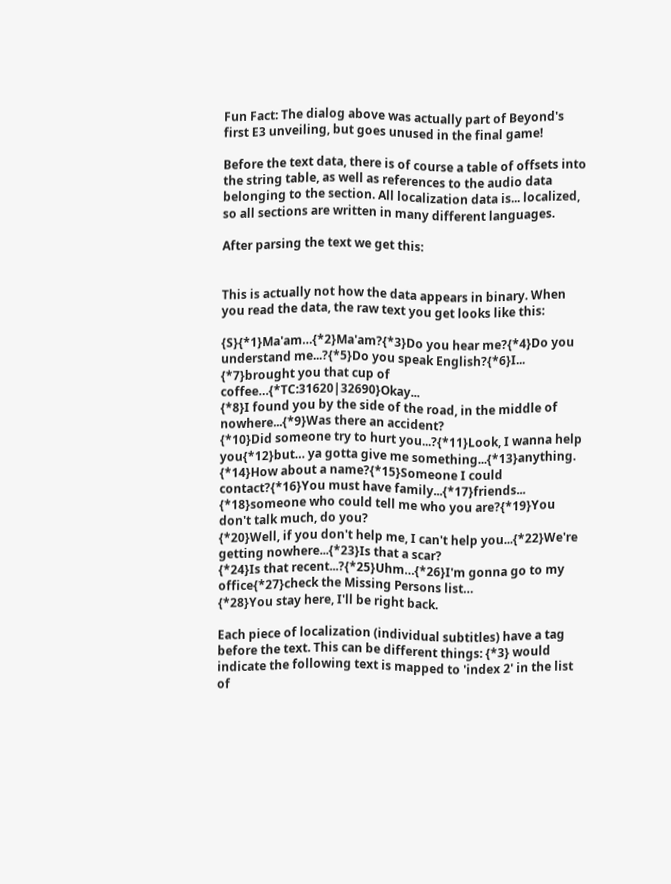Fun Fact: The dialog above was actually part of Beyond's first E3 unveiling, but goes unused in the final game!

Before the text data, there is of course a table of offsets into the string table, as well as references to the audio data belonging to the section. All localization data is... localized, so all sections are written in many different languages.

After parsing the text we get this:


This is actually not how the data appears in binary. When you read the data, the raw text you get looks like this:

{S}{*1}Ma'am…{*2}Ma'am?{*3}Do you hear me?{*4}Do you understand me...?{*5}Do you speak English?{*6}I...
{*7}brought you that cup of coffee…{*TC:31620|32690}Okay...
{*8}I found you by the side of the road, in the middle of nowhere...{*9}Was there an accident?
{*10}Did someone try to hurt you...?{*11}Look, I wanna help you{*12}but… ya gotta give me something...{*13}anything.
{*14}How about a name?{*15}Someone I could contact?{*16}You must have family...{*17}friends...
{*18}someone who could tell me who you are?{*19}You don't talk much, do you?
{*20}Well, if you don't help me, I can't help you...{*22}We're getting nowhere...{*23}Is that a scar?
{*24}Is that recent...?{*25}Uhm…{*26}I'm gonna go to my office{*27}check the Missing Persons list…
{*28}You stay here, I'll be right back.

Each piece of localization (individual subtitles) have a tag before the text. This can be different things: {*3} would indicate the following text is mapped to 'index 2' in the list of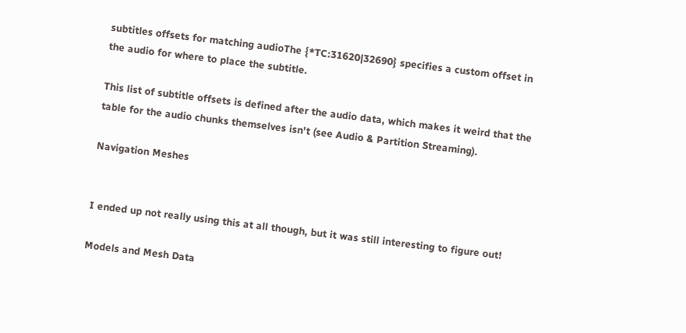subtitles offsets for matching audioThe {*TC:31620|32690} specifies a custom offset in the audio for where to place the subtitle.

This list of subtitle offsets is defined after the audio data, which makes it weird that the table for the audio chunks themselves isn't (see Audio & Partition Streaming).

Navigation Meshes


I ended up not really using this at all though, but it was still interesting to figure out!

Models and Mesh Data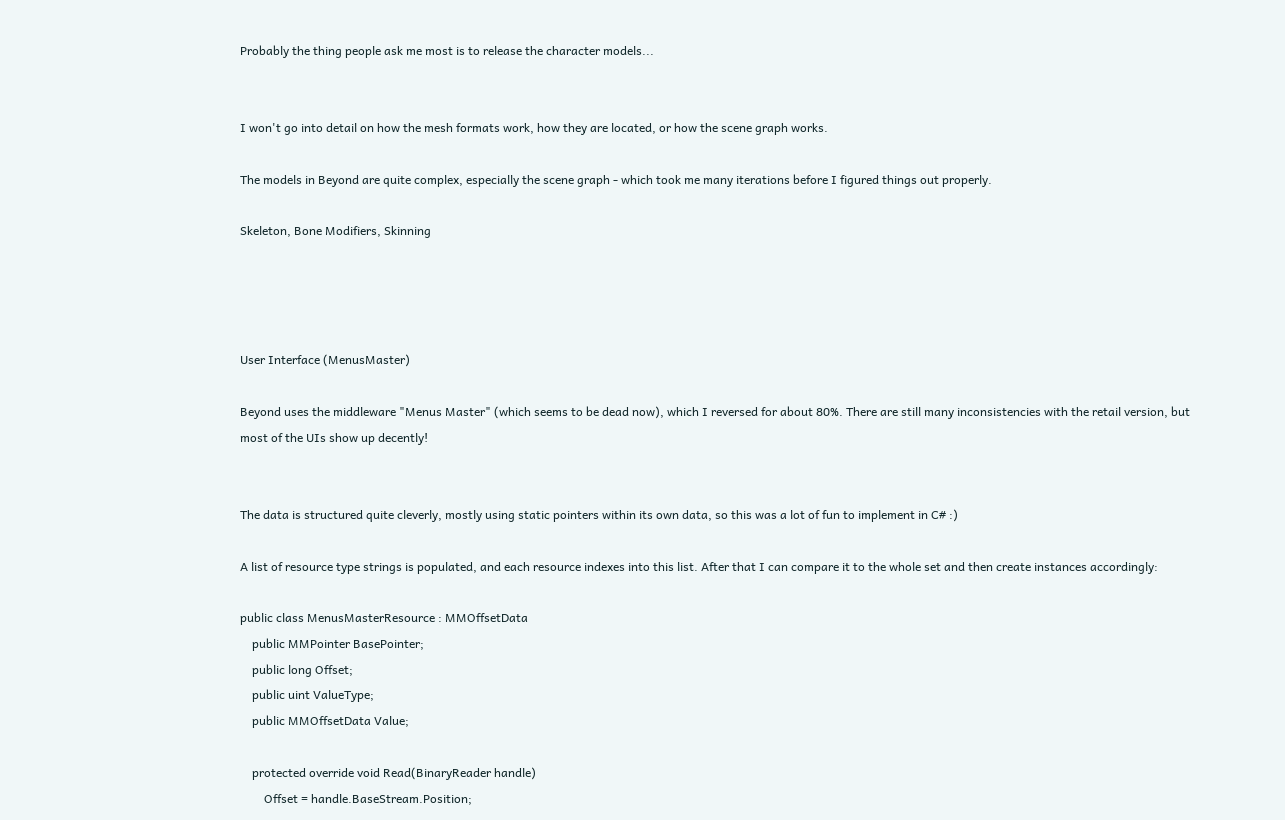Probably the thing people ask me most is to release the character models...


I won't go into detail on how the mesh formats work, how they are located, or how the scene graph works.

The models in Beyond are quite complex, especially the scene graph - which took me many iterations before I figured things out properly.

Skeleton, Bone Modifiers, Skinning




User Interface (MenusMaster)

Beyond uses the middleware "Menus Master" (which seems to be dead now), which I reversed for about 80%. There are still many inconsistencies with the retail version, but most of the UIs show up decently!


The data is structured quite cleverly, mostly using static pointers within its own data, so this was a lot of fun to implement in C# :)

A list of resource type strings is populated, and each resource indexes into this list. After that I can compare it to the whole set and then create instances accordingly:

public class MenusMasterResource : MMOffsetData
    public MMPointer BasePointer;
    public long Offset;
    public uint ValueType;
    public MMOffsetData Value;

    protected override void Read(BinaryReader handle)
        Offset = handle.BaseStream.Position;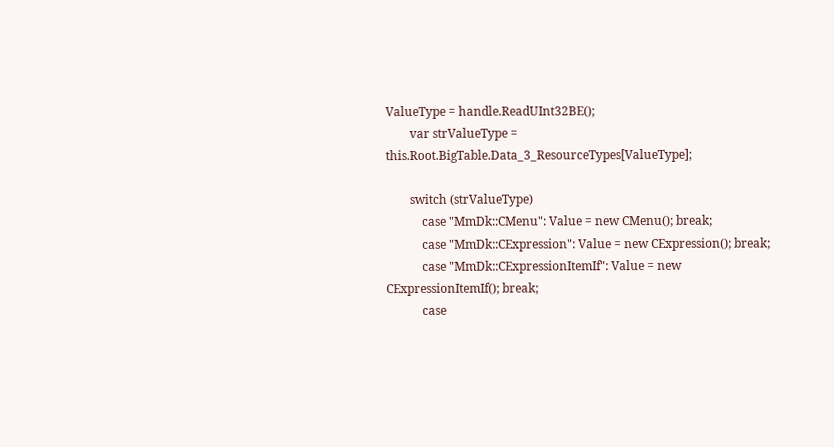ValueType = handle.ReadUInt32BE();
        var strValueType = this.Root.BigTable.Data_3_ResourceTypes[ValueType];

        switch (strValueType)
            case "MmDk::CMenu": Value = new CMenu(); break;
            case "MmDk::CExpression": Value = new CExpression(); break;
            case "MmDk::CExpressionItemIf": Value = new CExpressionItemIf(); break;
            case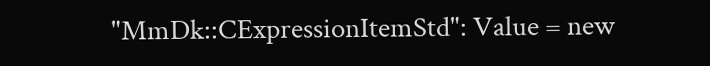"MmDk::CExpressionItemStd": Value = new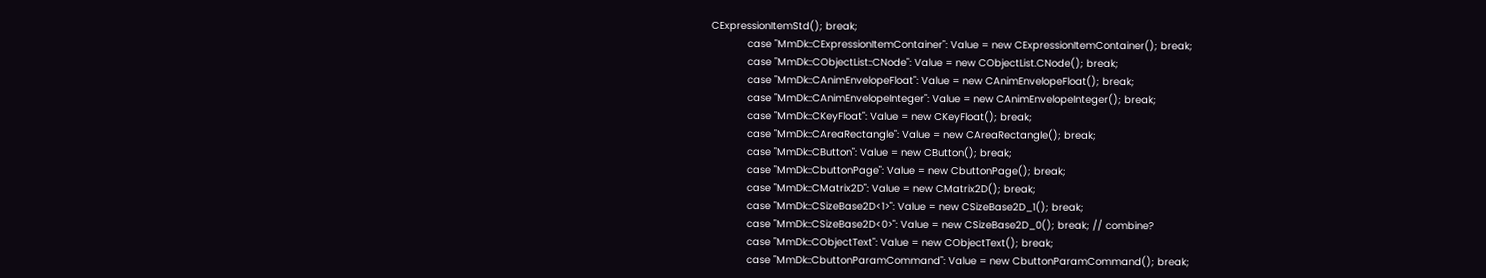CExpressionItemStd(); break;
            case "MmDk::CExpressionItemContainer": Value = new CExpressionItemContainer(); break;
            case "MmDk::CObjectList::CNode": Value = new CObjectList.CNode(); break;
            case "MmDk::CAnimEnvelopeFloat": Value = new CAnimEnvelopeFloat(); break;
            case "MmDk::CAnimEnvelopeInteger": Value = new CAnimEnvelopeInteger(); break;
            case "MmDk::CKeyFloat": Value = new CKeyFloat(); break;
            case "MmDk::CAreaRectangle": Value = new CAreaRectangle(); break;
            case "MmDk::CButton": Value = new CButton(); break;
            case "MmDk::CbuttonPage": Value = new CbuttonPage(); break;
            case "MmDk::CMatrix2D": Value = new CMatrix2D(); break;
            case "MmDk::CSizeBase2D<1>": Value = new CSizeBase2D_1(); break;
            case "MmDk::CSizeBase2D<0>": Value = new CSizeBase2D_0(); break; // combine?
            case "MmDk::CObjectText": Value = new CObjectText(); break;
            case "MmDk::CbuttonParamCommand": Value = new CbuttonParamCommand(); break;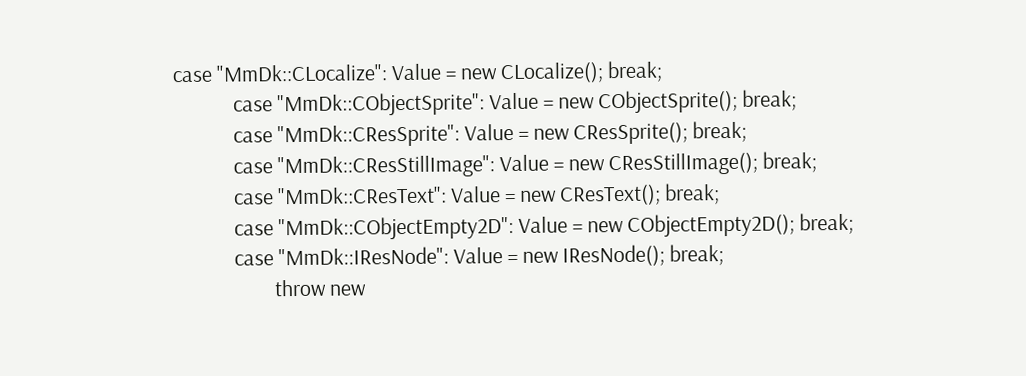case "MmDk::CLocalize": Value = new CLocalize(); break;
            case "MmDk::CObjectSprite": Value = new CObjectSprite(); break;
            case "MmDk::CResSprite": Value = new CResSprite(); break;
            case "MmDk::CResStillImage": Value = new CResStillImage(); break;
            case "MmDk::CResText": Value = new CResText(); break;
            case "MmDk::CObjectEmpty2D": Value = new CObjectEmpty2D(); break;
            case "MmDk::IResNode": Value = new IResNode(); break;
                    throw new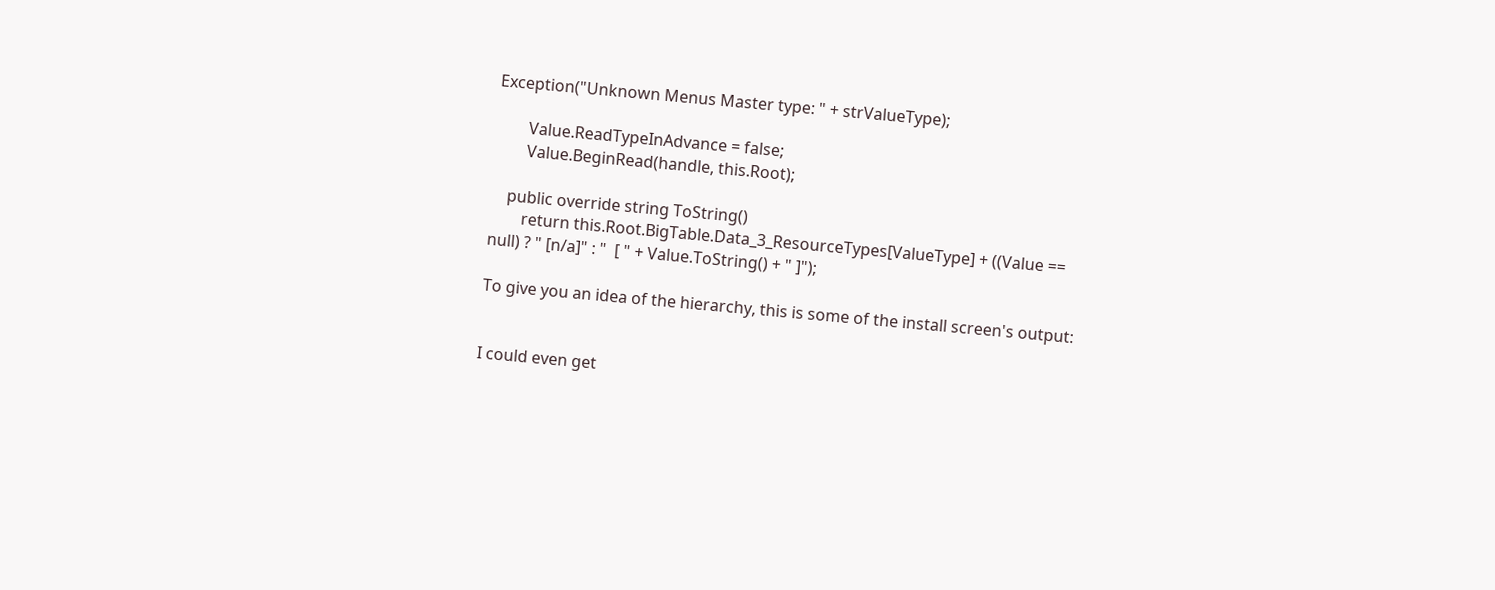Exception("Unknown Menus Master type: " + strValueType);

        Value.ReadTypeInAdvance = false;
        Value.BeginRead(handle, this.Root);

    public override string ToString()
        return this.Root.BigTable.Data_3_ResourceTypes[ValueType] + ((Value == null) ? " [n/a]" : "  [ " + Value.ToString() + " ]");

To give you an idea of the hierarchy, this is some of the install screen's output:


I could even get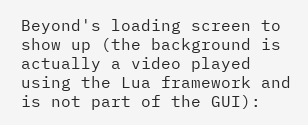Beyond's loading screen to show up (the background is actually a video played using the Lua framework and is not part of the GUI):